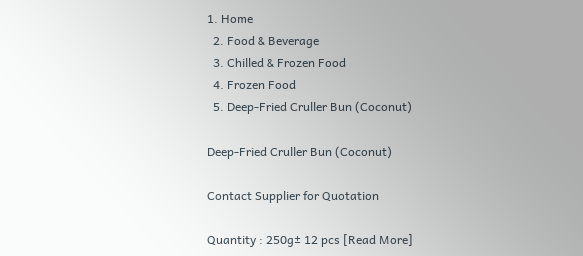1. Home
  2. Food & Beverage
  3. Chilled & Frozen Food
  4. Frozen Food
  5. Deep-Fried Cruller Bun (Coconut)

Deep-Fried Cruller Bun (Coconut)

Contact Supplier for Quotation

Quantity : 250g± 12 pcs [Read More]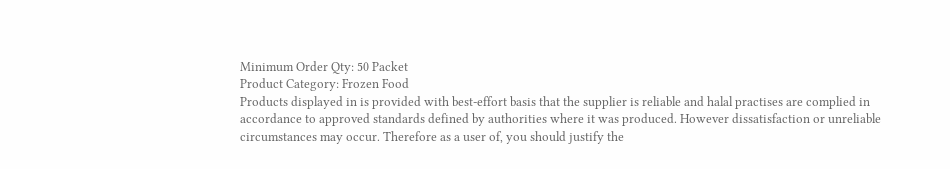Minimum Order Qty: 50 Packet
Product Category: Frozen Food
Products displayed in is provided with best-effort basis that the supplier is reliable and halal practises are complied in accordance to approved standards defined by authorities where it was produced. However dissatisfaction or unreliable circumstances may occur. Therefore as a user of, you should justify the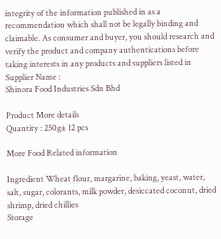integrity of the information published in as a recommendation which shall not be legally binding and claimable. As consumer and buyer, you should research and verify the product and company authentications before taking interests in any products and suppliers listed in
Supplier Name :
Shinora Food Industries Sdn Bhd

Product More details
Quantity : 250g± 12 pcs

More Food Related information

Ingredient Wheat flour, margarine, baking, yeast, water, salt, sugar, colorants, milk powder, desiccated coconut, dried shrimp, dried chillies
Storage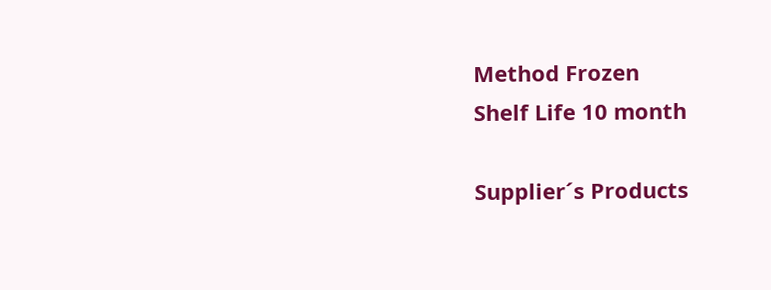Method Frozen
Shelf Life 10 month

Supplier´s Products